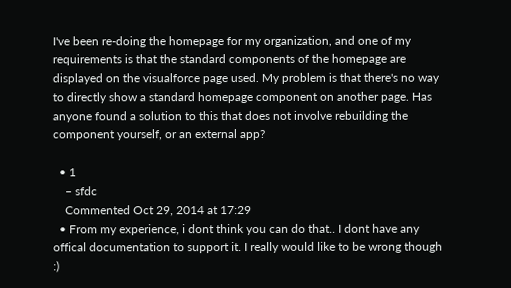I've been re-doing the homepage for my organization, and one of my requirements is that the standard components of the homepage are displayed on the visualforce page used. My problem is that there's no way to directly show a standard homepage component on another page. Has anyone found a solution to this that does not involve rebuilding the component yourself, or an external app?

  • 1
    – sfdc
    Commented Oct 29, 2014 at 17:29
  • From my experience, i dont think you can do that.. I dont have any offical documentation to support it. I really would like to be wrong though :)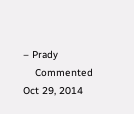– Prady
    Commented Oct 29, 2014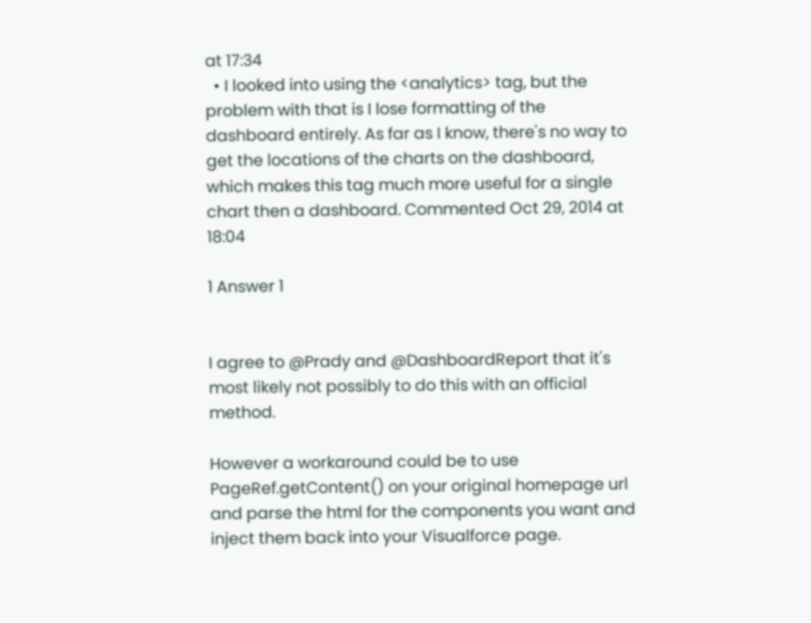at 17:34
  • I looked into using the <analytics> tag, but the problem with that is I lose formatting of the dashboard entirely. As far as I know, there's no way to get the locations of the charts on the dashboard, which makes this tag much more useful for a single chart then a dashboard. Commented Oct 29, 2014 at 18:04

1 Answer 1


I agree to @Prady and @DashboardReport that it's most likely not possibly to do this with an official method.

However a workaround could be to use PageRef.getContent() on your original homepage url and parse the html for the components you want and inject them back into your Visualforce page.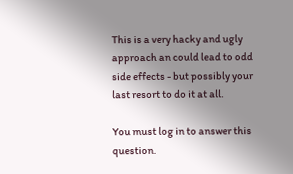This is a very hacky and ugly approach an could lead to odd side effects - but possibly your last resort to do it at all.

You must log in to answer this question.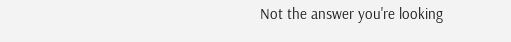Not the answer you're looking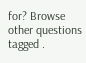for? Browse other questions tagged .